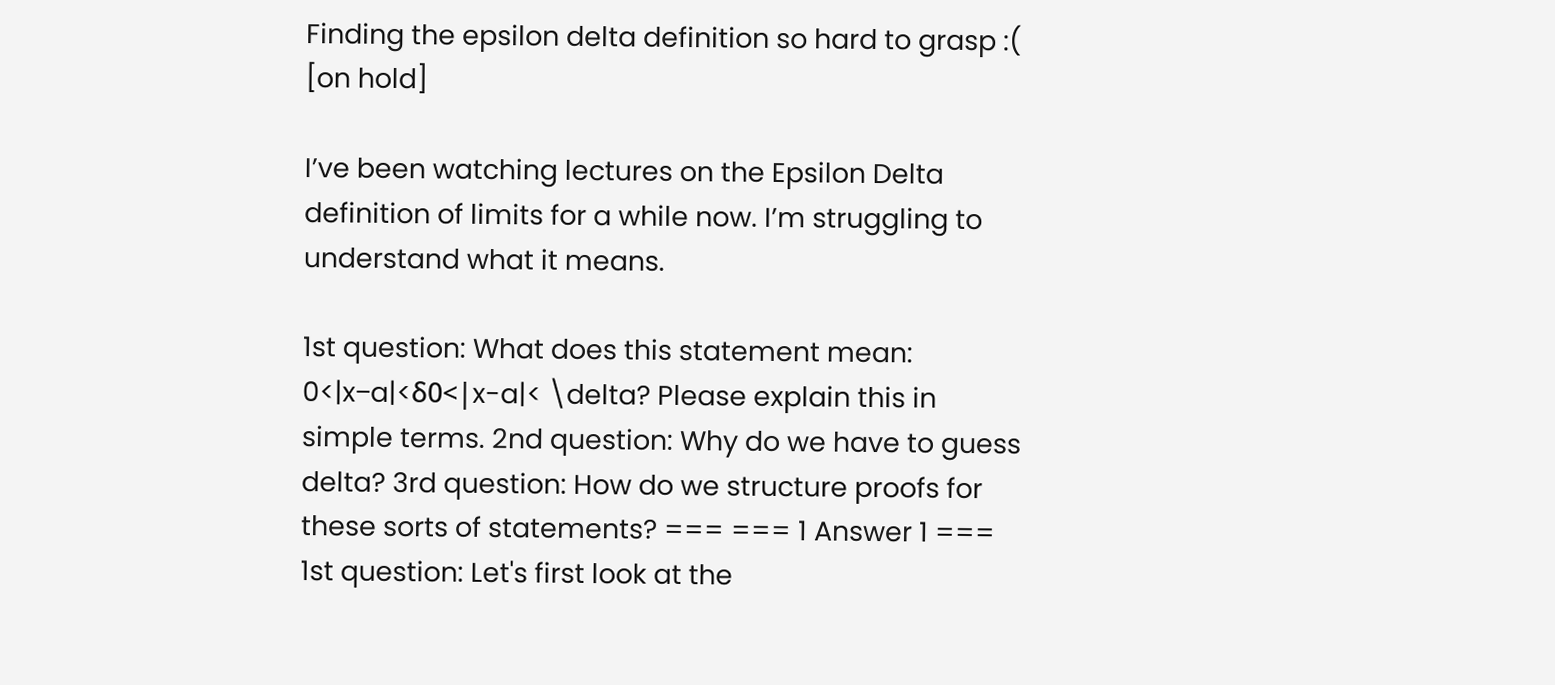Finding the epsilon delta definition so hard to grasp :( [on hold]

I’ve been watching lectures on the Epsilon Delta definition of limits for a while now. I’m struggling to understand what it means.

1st question: What does this statement mean: 0<|x−a|<δ0<|x-a|< \delta? Please explain this in simple terms. 2nd question: Why do we have to guess delta? 3rd question: How do we structure proofs for these sorts of statements? === === 1 Answer 1 === 1st question: Let's first look at the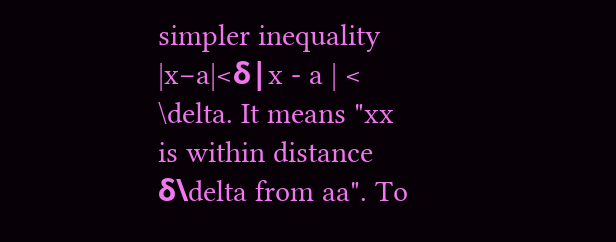simpler inequality |x−a|<δ|x - a | < \delta. It means "xx is within distance δ\delta from aa". To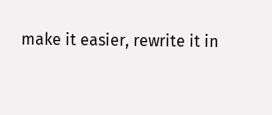make it easier, rewrite it in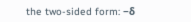the two-sided form: −δ